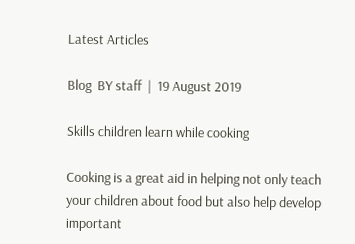Latest Articles

Blog  BY staff  |  19 August 2019

Skills children learn while cooking

Cooking is a great aid in helping not only teach your children about food but also help develop important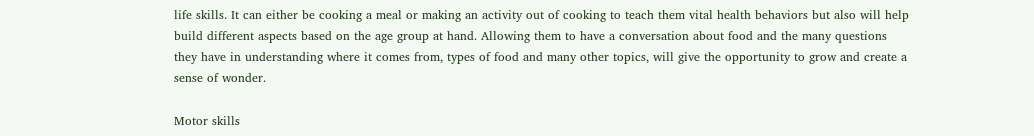life skills. It can either be cooking a meal or making an activity out of cooking to teach them vital health behaviors but also will help build different aspects based on the age group at hand. Allowing them to have a conversation about food and the many questions they have in understanding where it comes from, types of food and many other topics, will give the opportunity to grow and create a sense of wonder.

Motor skills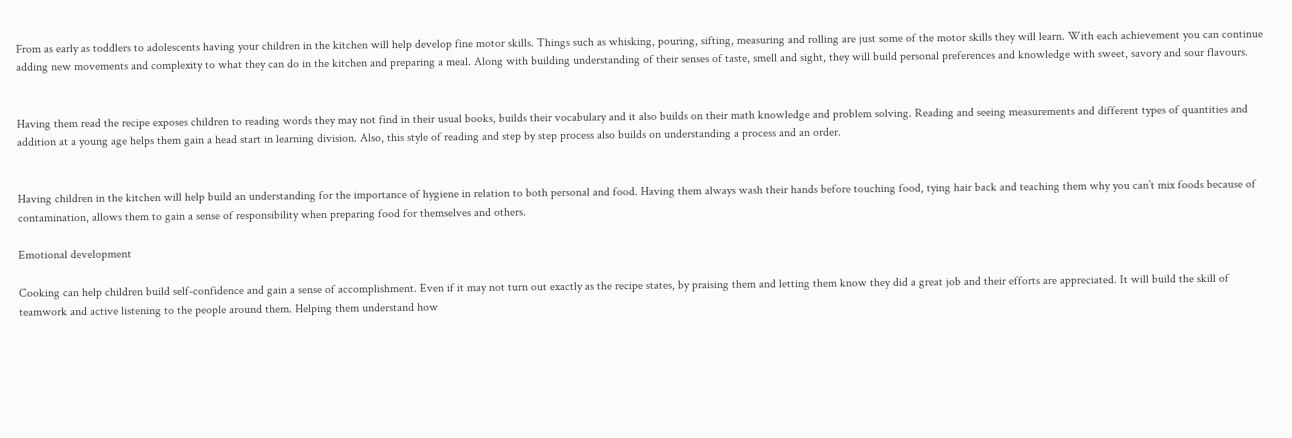From as early as toddlers to adolescents having your children in the kitchen will help develop fine motor skills. Things such as whisking, pouring, sifting, measuring and rolling are just some of the motor skills they will learn. With each achievement you can continue adding new movements and complexity to what they can do in the kitchen and preparing a meal. Along with building understanding of their senses of taste, smell and sight, they will build personal preferences and knowledge with sweet, savory and sour flavours.


Having them read the recipe exposes children to reading words they may not find in their usual books, builds their vocabulary and it also builds on their math knowledge and problem solving. Reading and seeing measurements and different types of quantities and addition at a young age helps them gain a head start in learning division. Also, this style of reading and step by step process also builds on understanding a process and an order.


Having children in the kitchen will help build an understanding for the importance of hygiene in relation to both personal and food. Having them always wash their hands before touching food, tying hair back and teaching them why you can’t mix foods because of contamination, allows them to gain a sense of responsibility when preparing food for themselves and others.

Emotional development

Cooking can help children build self-confidence and gain a sense of accomplishment. Even if it may not turn out exactly as the recipe states, by praising them and letting them know they did a great job and their efforts are appreciated. It will build the skill of teamwork and active listening to the people around them. Helping them understand how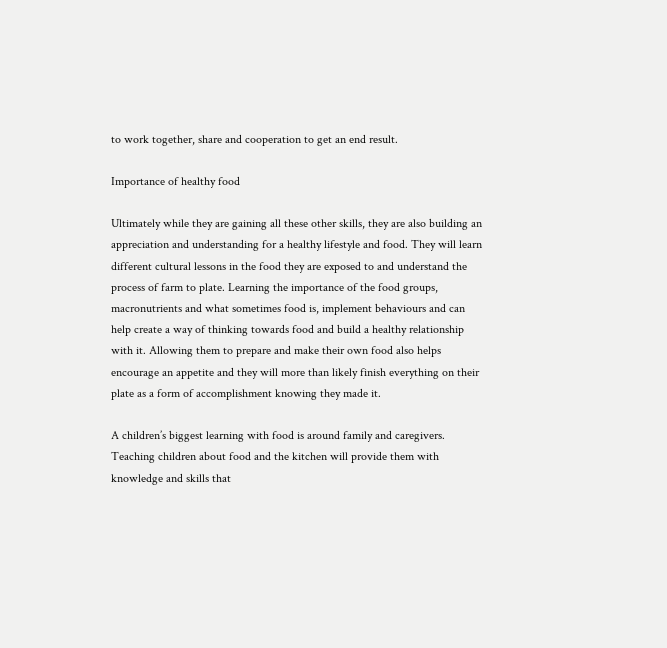to work together, share and cooperation to get an end result.

Importance of healthy food

Ultimately while they are gaining all these other skills, they are also building an appreciation and understanding for a healthy lifestyle and food. They will learn different cultural lessons in the food they are exposed to and understand the process of farm to plate. Learning the importance of the food groups, macronutrients and what sometimes food is, implement behaviours and can help create a way of thinking towards food and build a healthy relationship with it. Allowing them to prepare and make their own food also helps encourage an appetite and they will more than likely finish everything on their plate as a form of accomplishment knowing they made it.

A children’s biggest learning with food is around family and caregivers. Teaching children about food and the kitchen will provide them with knowledge and skills that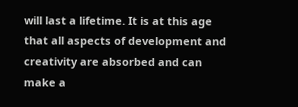will last a lifetime. It is at this age that all aspects of development and creativity are absorbed and can make a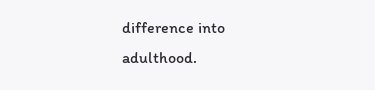difference into adulthood.